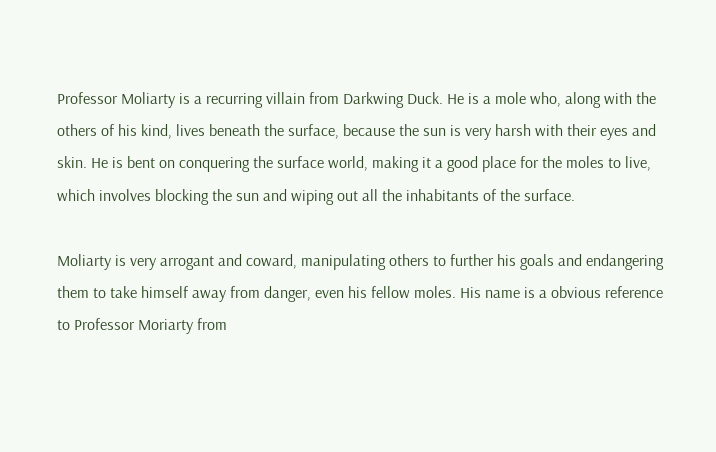Professor Moliarty is a recurring villain from Darkwing Duck. He is a mole who, along with the others of his kind, lives beneath the surface, because the sun is very harsh with their eyes and skin. He is bent on conquering the surface world, making it a good place for the moles to live, which involves blocking the sun and wiping out all the inhabitants of the surface.

Moliarty is very arrogant and coward, manipulating others to further his goals and endangering them to take himself away from danger, even his fellow moles. His name is a obvious reference to Professor Moriarty from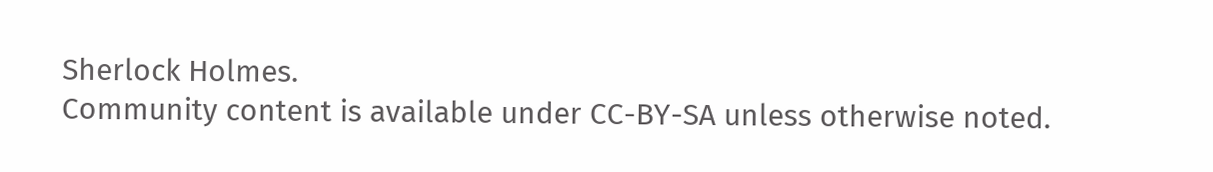Sherlock Holmes.
Community content is available under CC-BY-SA unless otherwise noted.